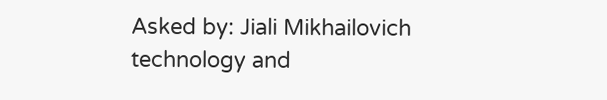Asked by: Jiali Mikhailovich
technology and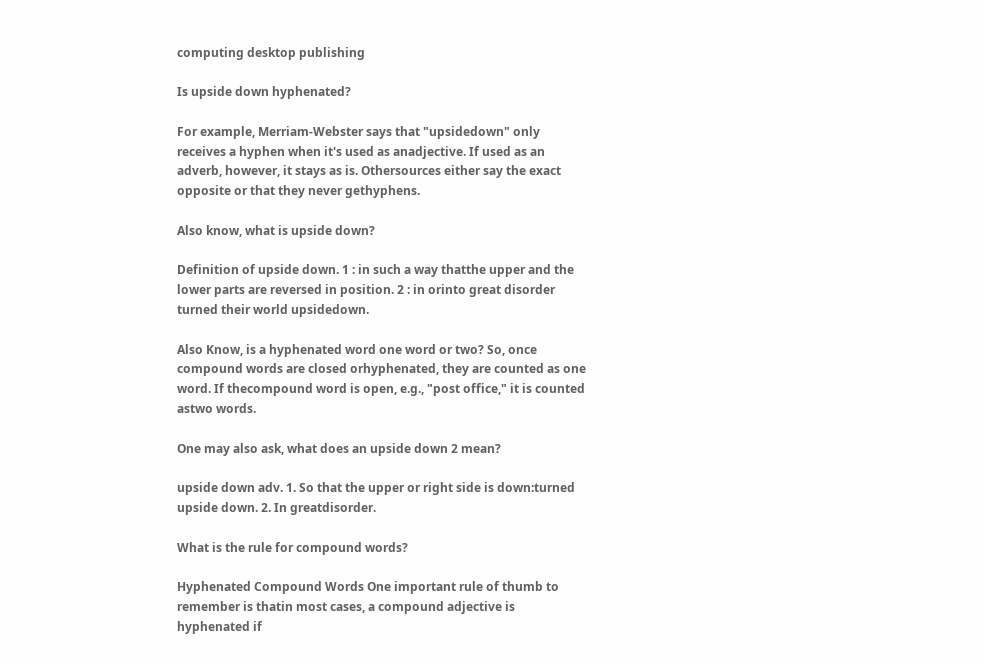computing desktop publishing

Is upside down hyphenated?

For example, Merriam-Webster says that "upsidedown" only receives a hyphen when it's used as anadjective. If used as an adverb, however, it stays as is. Othersources either say the exact opposite or that they never gethyphens.

Also know, what is upside down?

Definition of upside down. 1 : in such a way thatthe upper and the lower parts are reversed in position. 2 : in orinto great disorder turned their world upsidedown.

Also Know, is a hyphenated word one word or two? So, once compound words are closed orhyphenated, they are counted as one word. If thecompound word is open, e.g., "post office," it is counted astwo words.

One may also ask, what does an upside down 2 mean?

upside down adv. 1. So that the upper or right side is down:turned upside down. 2. In greatdisorder.

What is the rule for compound words?

Hyphenated Compound Words One important rule of thumb to remember is thatin most cases, a compound adjective is hyphenated if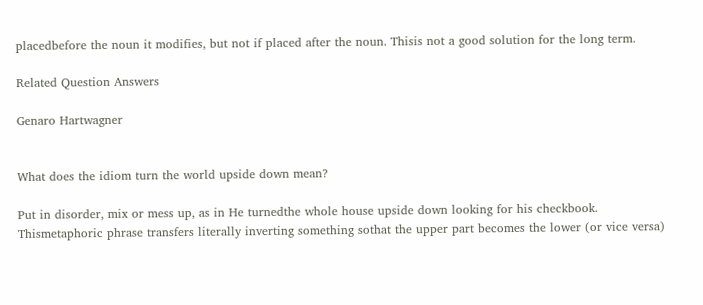placedbefore the noun it modifies, but not if placed after the noun. Thisis not a good solution for the long term.

Related Question Answers

Genaro Hartwagner


What does the idiom turn the world upside down mean?

Put in disorder, mix or mess up, as in He turnedthe whole house upside down looking for his checkbook. Thismetaphoric phrase transfers literally inverting something sothat the upper part becomes the lower (or vice versa)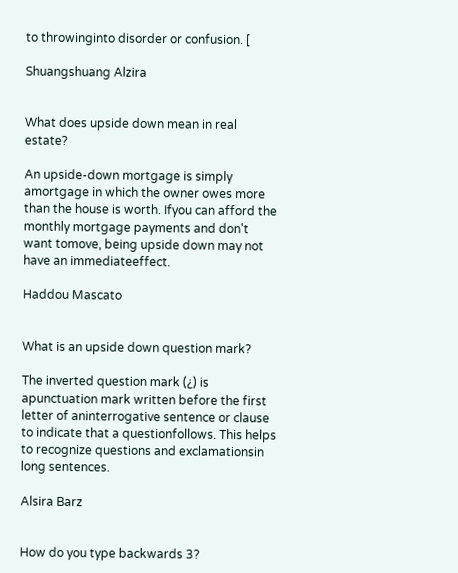to throwinginto disorder or confusion. [

Shuangshuang Alzira


What does upside down mean in real estate?

An upside-down mortgage is simply amortgage in which the owner owes more than the house is worth. Ifyou can afford the monthly mortgage payments and don't want tomove, being upside down may not have an immediateeffect.

Haddou Mascato


What is an upside down question mark?

The inverted question mark (¿) is apunctuation mark written before the first letter of aninterrogative sentence or clause to indicate that a questionfollows. This helps to recognize questions and exclamationsin long sentences.

Alsira Barz


How do you type backwards 3?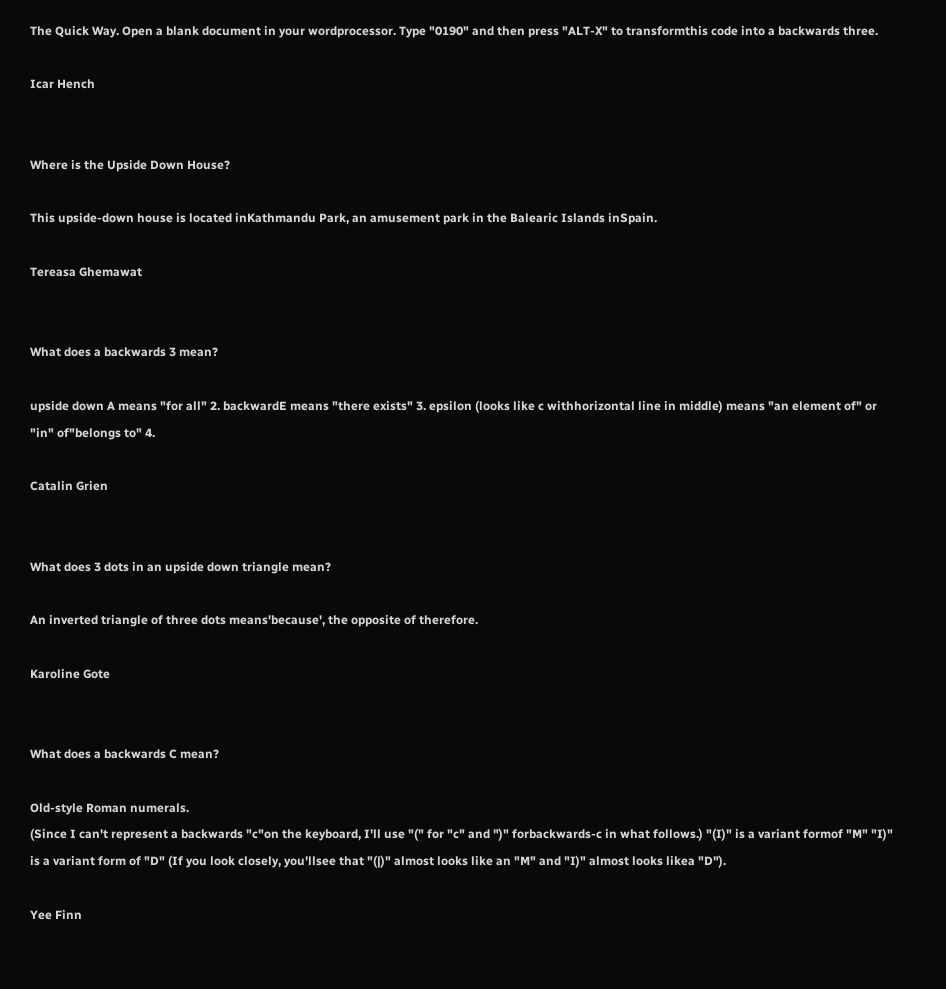The Quick Way. Open a blank document in your wordprocessor. Type "0190" and then press "ALT-X" to transformthis code into a backwards three.

Icar Hench


Where is the Upside Down House?

This upside-down house is located inKathmandu Park, an amusement park in the Balearic Islands inSpain.

Tereasa Ghemawat


What does a backwards 3 mean?

upside down A means "for all" 2. backwardE means "there exists" 3. epsilon (looks like c withhorizontal line in middle) means "an element of" or "in" of"belongs to" 4.

Catalin Grien


What does 3 dots in an upside down triangle mean?

An inverted triangle of three dots means'because', the opposite of therefore.

Karoline Gote


What does a backwards C mean?

Old-style Roman numerals.
(Since I can't represent a backwards "c"on the keyboard, I'll use "(" for "c" and ")" forbackwards-c in what follows.) "(I)" is a variant formof "M" "I)" is a variant form of "D" (If you look closely, you'llsee that "(|)" almost looks like an "M" and "I)" almost looks likea "D").

Yee Finn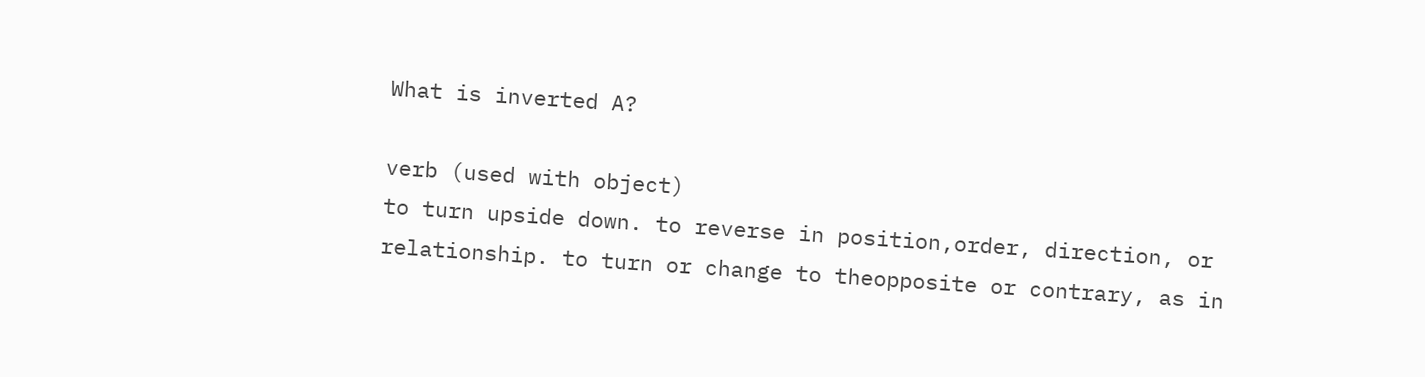What is inverted A?

verb (used with object)
to turn upside down. to reverse in position,order, direction, or relationship. to turn or change to theopposite or contrary, as in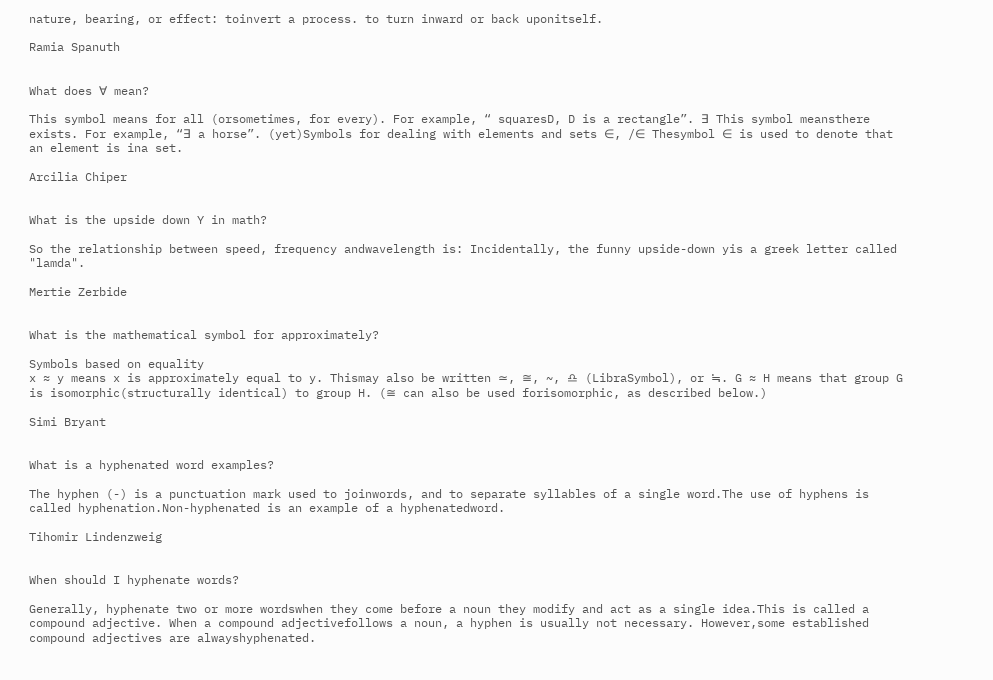nature, bearing, or effect: toinvert a process. to turn inward or back uponitself.

Ramia Spanuth


What does ∀ mean?

This symbol means for all (orsometimes, for every). For example, “ squaresD, D is a rectangle”. ∃ This symbol meansthere exists. For example, “∃ a horse”. (yet)Symbols for dealing with elements and sets ∈, /∈ Thesymbol ∈ is used to denote that an element is ina set.

Arcilia Chiper


What is the upside down Y in math?

So the relationship between speed, frequency andwavelength is: Incidentally, the funny upside-down yis a greek letter called "lamda".

Mertie Zerbide


What is the mathematical symbol for approximately?

Symbols based on equality
x ≈ y means x is approximately equal to y. Thismay also be written ≃, ≅, ~, ♎ (LibraSymbol), or ≒. G ≈ H means that group G is isomorphic(structurally identical) to group H. (≅ can also be used forisomorphic, as described below.)

Simi Bryant


What is a hyphenated word examples?

The hyphen (-) is a punctuation mark used to joinwords, and to separate syllables of a single word.The use of hyphens is called hyphenation.Non-hyphenated is an example of a hyphenatedword.

Tihomir Lindenzweig


When should I hyphenate words?

Generally, hyphenate two or more wordswhen they come before a noun they modify and act as a single idea.This is called a compound adjective. When a compound adjectivefollows a noun, a hyphen is usually not necessary. However,some established compound adjectives are alwayshyphenated.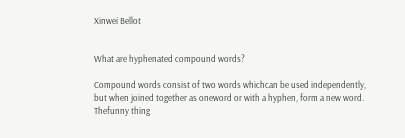Xinwei Bellot


What are hyphenated compound words?

Compound words consist of two words whichcan be used independently, but when joined together as oneword or with a hyphen, form a new word. Thefunny thing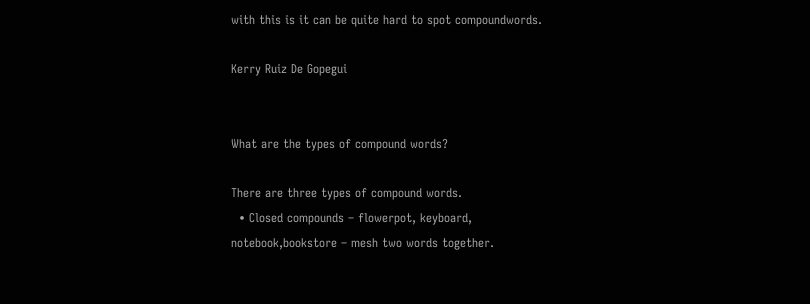with this is it can be quite hard to spot compoundwords.

Kerry Ruiz De Gopegui


What are the types of compound words?

There are three types of compound words.
  • Closed compounds – flowerpot, keyboard, notebook,bookstore – mesh two words together.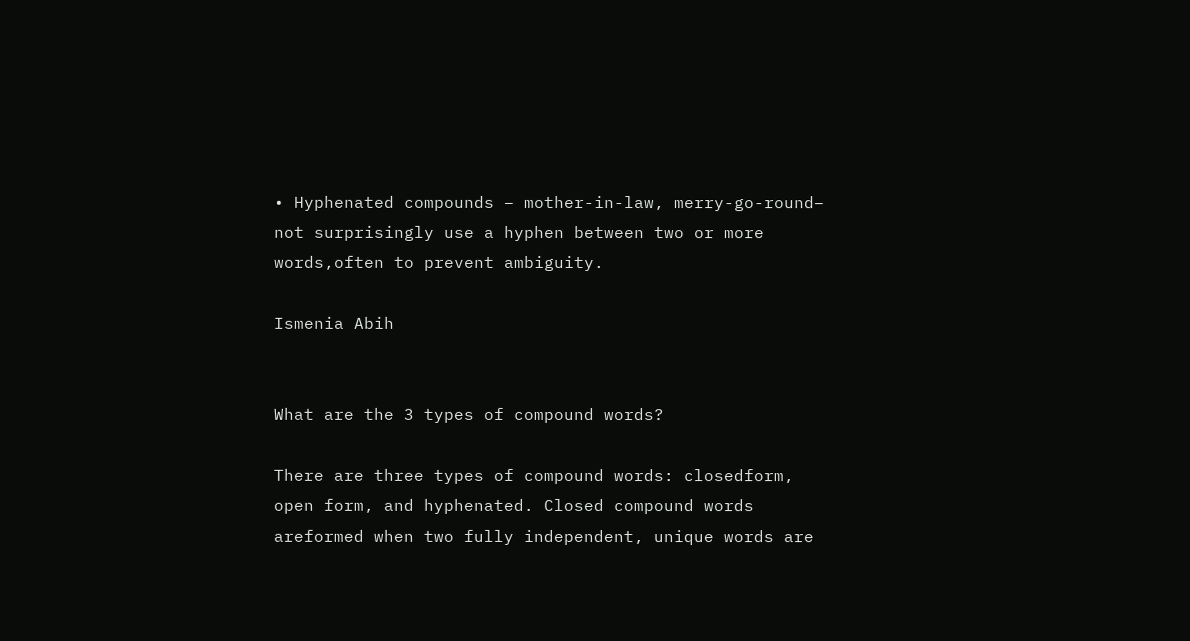• Hyphenated compounds – mother-in-law, merry-go-round– not surprisingly use a hyphen between two or more words,often to prevent ambiguity.

Ismenia Abih


What are the 3 types of compound words?

There are three types of compound words: closedform, open form, and hyphenated. Closed compound words areformed when two fully independent, unique words are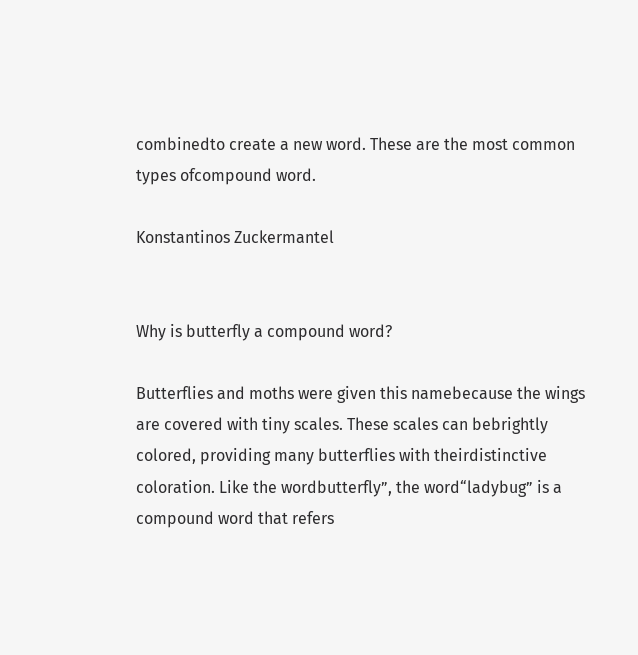combinedto create a new word. These are the most common types ofcompound word.

Konstantinos Zuckermantel


Why is butterfly a compound word?

Butterflies and moths were given this namebecause the wings are covered with tiny scales. These scales can bebrightly colored, providing many butterflies with theirdistinctive coloration. Like the wordbutterfly”, the word“ladybug” is a compound word that refers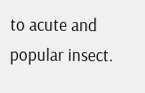to acute and popular insect.